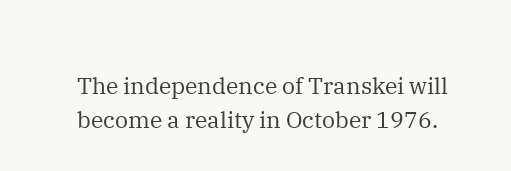The independence of Transkei will become a reality in October 1976.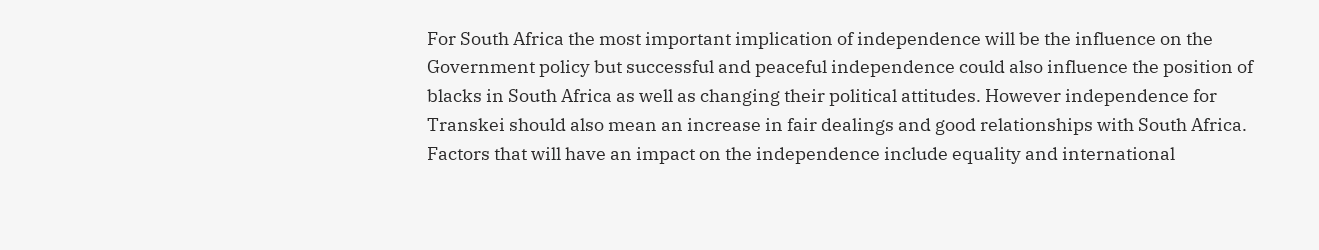For South Africa the most important implication of independence will be the influence on the Government policy but successful and peaceful independence could also influence the position of blacks in South Africa as well as changing their political attitudes. However independence for Transkei should also mean an increase in fair dealings and good relationships with South Africa. Factors that will have an impact on the independence include equality and international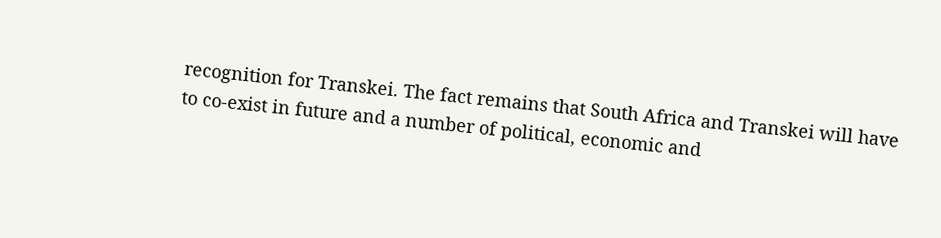recognition for Transkei. The fact remains that South Africa and Transkei will have to co-exist in future and a number of political, economic and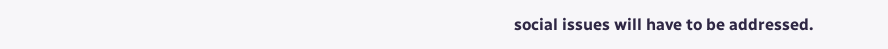social issues will have to be addressed.